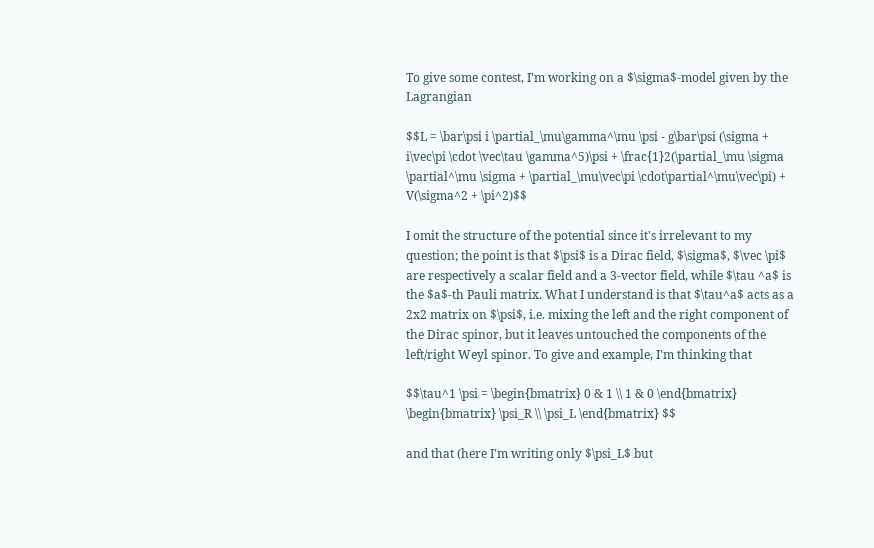To give some contest, I'm working on a $\sigma$-model given by the Lagrangian

$$L = \bar\psi i \partial_\mu\gamma^\mu \psi - g\bar\psi (\sigma + i\vec\pi \cdot \vec\tau \gamma^5)\psi + \frac{1}2(\partial_\mu \sigma \partial^\mu \sigma + \partial_\mu\vec\pi \cdot\partial^\mu\vec\pi) + V(\sigma^2 + \pi^2)$$

I omit the structure of the potential since it's irrelevant to my question; the point is that $\psi$ is a Dirac field, $\sigma$, $\vec \pi$ are respectively a scalar field and a 3-vector field, while $\tau ^a$ is the $a$-th Pauli matrix. What I understand is that $\tau^a$ acts as a 2x2 matrix on $\psi$, i.e. mixing the left and the right component of the Dirac spinor, but it leaves untouched the components of the left/right Weyl spinor. To give and example, I'm thinking that

$$\tau^1 \psi = \begin{bmatrix} 0 & 1 \\ 1 & 0 \end{bmatrix} \begin{bmatrix} \psi_R \\ \psi_L \end{bmatrix} $$

and that (here I'm writing only $\psi_L$ but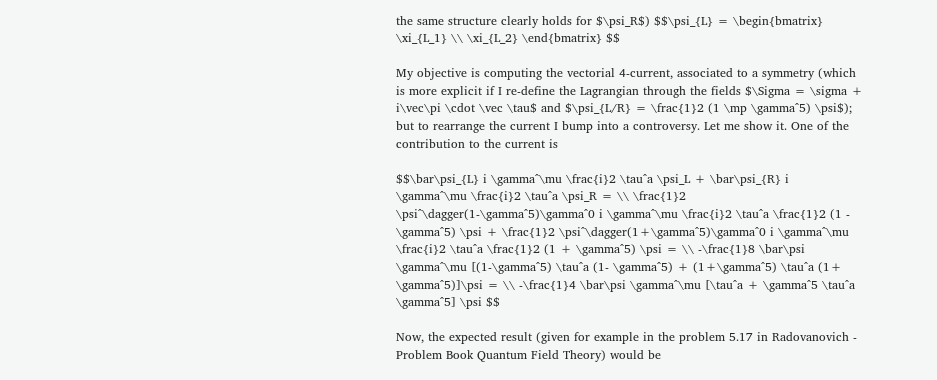the same structure clearly holds for $\psi_R$) $$\psi_{L} = \begin{bmatrix} \xi_{L_1} \\ \xi_{L_2} \end{bmatrix} $$

My objective is computing the vectorial 4-current, associated to a symmetry (which is more explicit if I re-define the Lagrangian through the fields $\Sigma = \sigma + i\vec\pi \cdot \vec \tau$ and $\psi_{L/R} = \frac{1}2 (1 \mp \gamma^5) \psi$); but to rearrange the current I bump into a controversy. Let me show it. One of the contribution to the current is

$$\bar\psi_{L} i \gamma^\mu \frac{i}2 \tau^a \psi_L + \bar\psi_{R} i \gamma^\mu \frac{i}2 \tau^a \psi_R = \\ \frac{1}2 \psi^\dagger(1-\gamma^5)\gamma^0 i \gamma^\mu \frac{i}2 \tau^a \frac{1}2 (1 - \gamma^5) \psi + \frac{1}2 \psi^\dagger(1+\gamma^5)\gamma^0 i \gamma^\mu \frac{i}2 \tau^a \frac{1}2 (1 + \gamma^5) \psi = \\ -\frac{1}8 \bar\psi \gamma^\mu [(1-\gamma^5) \tau^a (1- \gamma^5) + (1+\gamma^5) \tau^a (1+ \gamma^5)]\psi = \\ -\frac{1}4 \bar\psi \gamma^\mu [\tau^a + \gamma^5 \tau^a \gamma^5] \psi $$

Now, the expected result (given for example in the problem 5.17 in Radovanovich - Problem Book Quantum Field Theory) would be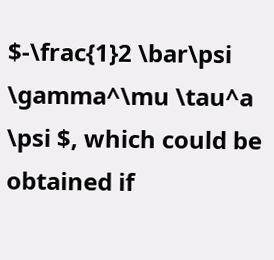$-\frac{1}2 \bar\psi \gamma^\mu \tau^a \psi $, which could be obtained if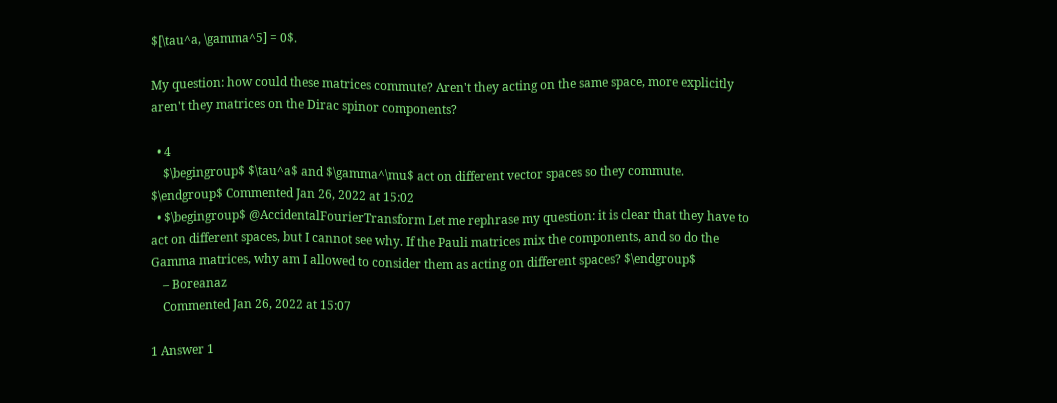$[\tau^a, \gamma^5] = 0$.

My question: how could these matrices commute? Aren't they acting on the same space, more explicitly aren't they matrices on the Dirac spinor components?

  • 4
    $\begingroup$ $\tau^a$ and $\gamma^\mu$ act on different vector spaces so they commute. $\endgroup$ Commented Jan 26, 2022 at 15:02
  • $\begingroup$ @AccidentalFourierTransform Let me rephrase my question: it is clear that they have to act on different spaces, but I cannot see why. If the Pauli matrices mix the components, and so do the Gamma matrices, why am I allowed to consider them as acting on different spaces? $\endgroup$
    – Boreanaz
    Commented Jan 26, 2022 at 15:07

1 Answer 1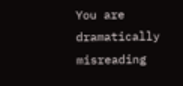You are dramatically misreading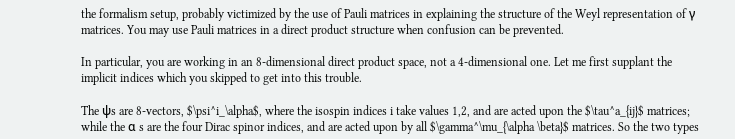the formalism setup, probably victimized by the use of Pauli matrices in explaining the structure of the Weyl representation of γ matrices. You may use Pauli matrices in a direct product structure when confusion can be prevented.

In particular, you are working in an 8-dimensional direct product space, not a 4-dimensional one. Let me first supplant the implicit indices which you skipped to get into this trouble.

The ψs are 8-vectors, $\psi^i_\alpha$, where the isospin indices i take values 1,2, and are acted upon the $\tau^a_{ij}$ matrices; while the α s are the four Dirac spinor indices, and are acted upon by all $\gamma^\mu_{\alpha \beta}$ matrices. So the two types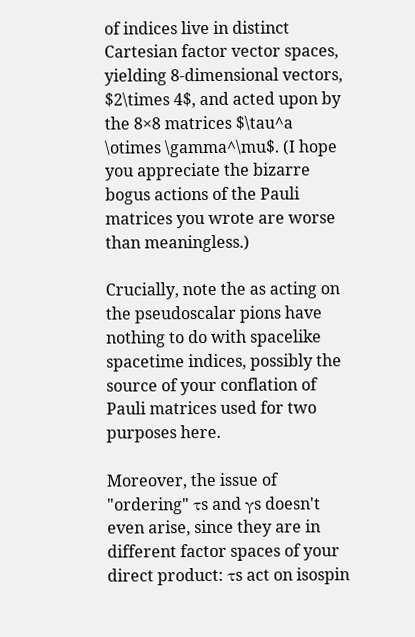of indices live in distinct Cartesian factor vector spaces, yielding 8-dimensional vectors, $2\times 4$, and acted upon by the 8×8 matrices $\tau^a \otimes \gamma^\mu$. (I hope you appreciate the bizarre bogus actions of the Pauli matrices you wrote are worse than meaningless.)

Crucially, note the as acting on the pseudoscalar pions have nothing to do with spacelike spacetime indices, possibly the source of your conflation of Pauli matrices used for two purposes here.

Moreover, the issue of "ordering" τs and γs doesn't even arise, since they are in different factor spaces of your direct product: τs act on isospin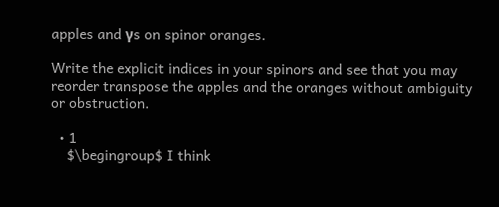apples and γs on spinor oranges.

Write the explicit indices in your spinors and see that you may reorder transpose the apples and the oranges without ambiguity or obstruction.

  • 1
    $\begingroup$ I think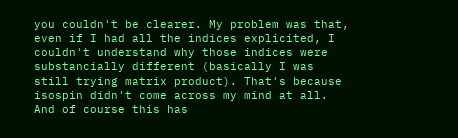you couldn't be clearer. My problem was that, even if I had all the indices explicited, I couldn't understand why those indices were substancially different (basically I was still trying matrix product). That's because isospin didn't come across my mind at all. And of course this has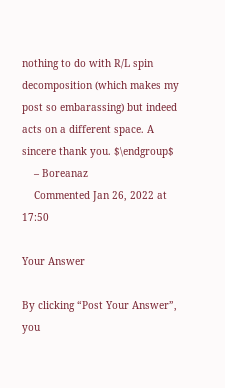nothing to do with R/L spin decomposition (which makes my post so embarassing) but indeed acts on a different space. A sincere thank you. $\endgroup$
    – Boreanaz
    Commented Jan 26, 2022 at 17:50

Your Answer

By clicking “Post Your Answer”, you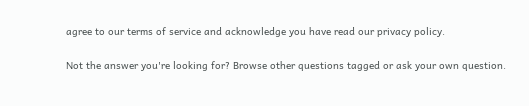agree to our terms of service and acknowledge you have read our privacy policy.

Not the answer you're looking for? Browse other questions tagged or ask your own question.